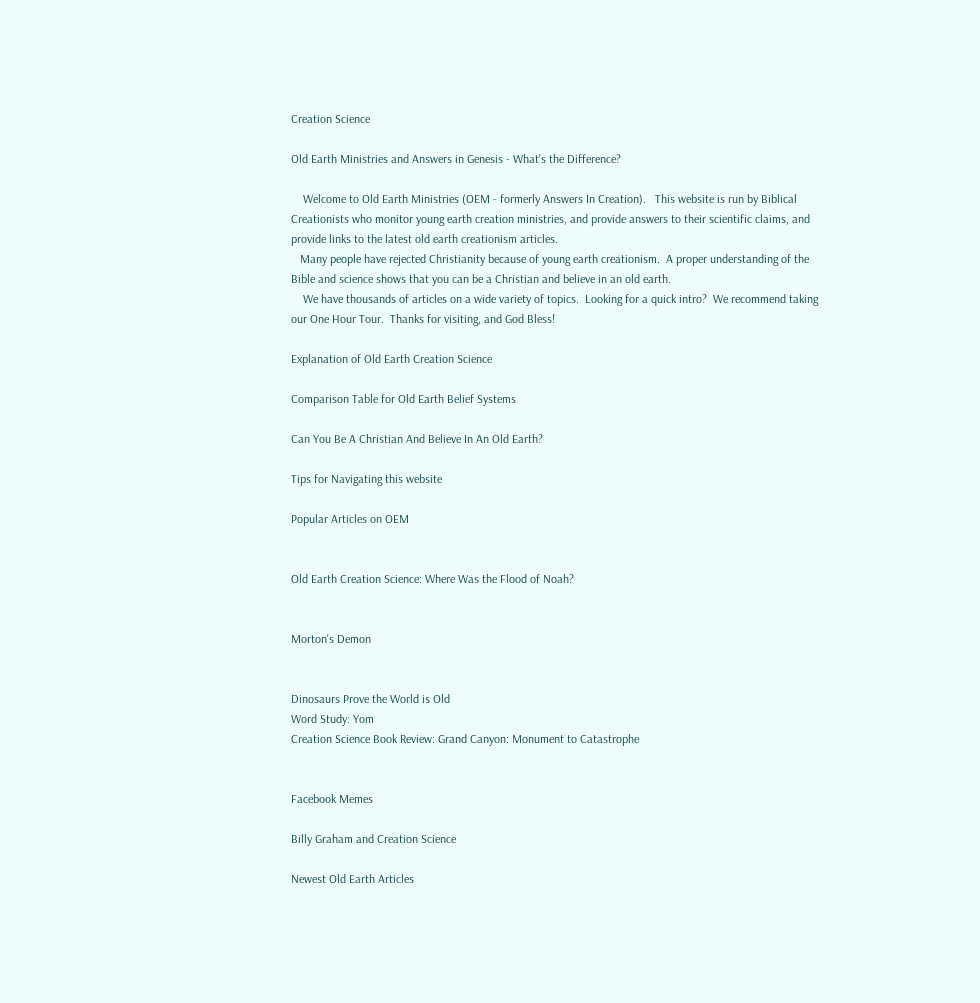Creation Science

Old Earth Ministries and Answers in Genesis - What's the Difference?

    Welcome to Old Earth Ministries (OEM - formerly Answers In Creation).   This website is run by Biblical Creationists who monitor young earth creation ministries, and provide answers to their scientific claims, and provide links to the latest old earth creationism articles.
   Many people have rejected Christianity because of young earth creationism.  A proper understanding of the Bible and science shows that you can be a Christian and believe in an old earth.
    We have thousands of articles on a wide variety of topics.  Looking for a quick intro?  We recommend taking our One Hour Tour.  Thanks for visiting, and God Bless!

Explanation of Old Earth Creation Science

Comparison Table for Old Earth Belief Systems

Can You Be A Christian And Believe In An Old Earth?

Tips for Navigating this website

Popular Articles on OEM


Old Earth Creation Science: Where Was the Flood of Noah?


Morton's Demon


Dinosaurs Prove the World is Old
Word Study: Yom
Creation Science Book Review: Grand Canyon: Monument to Catastrophe


Facebook Memes

Billy Graham and Creation Science

Newest Old Earth Articles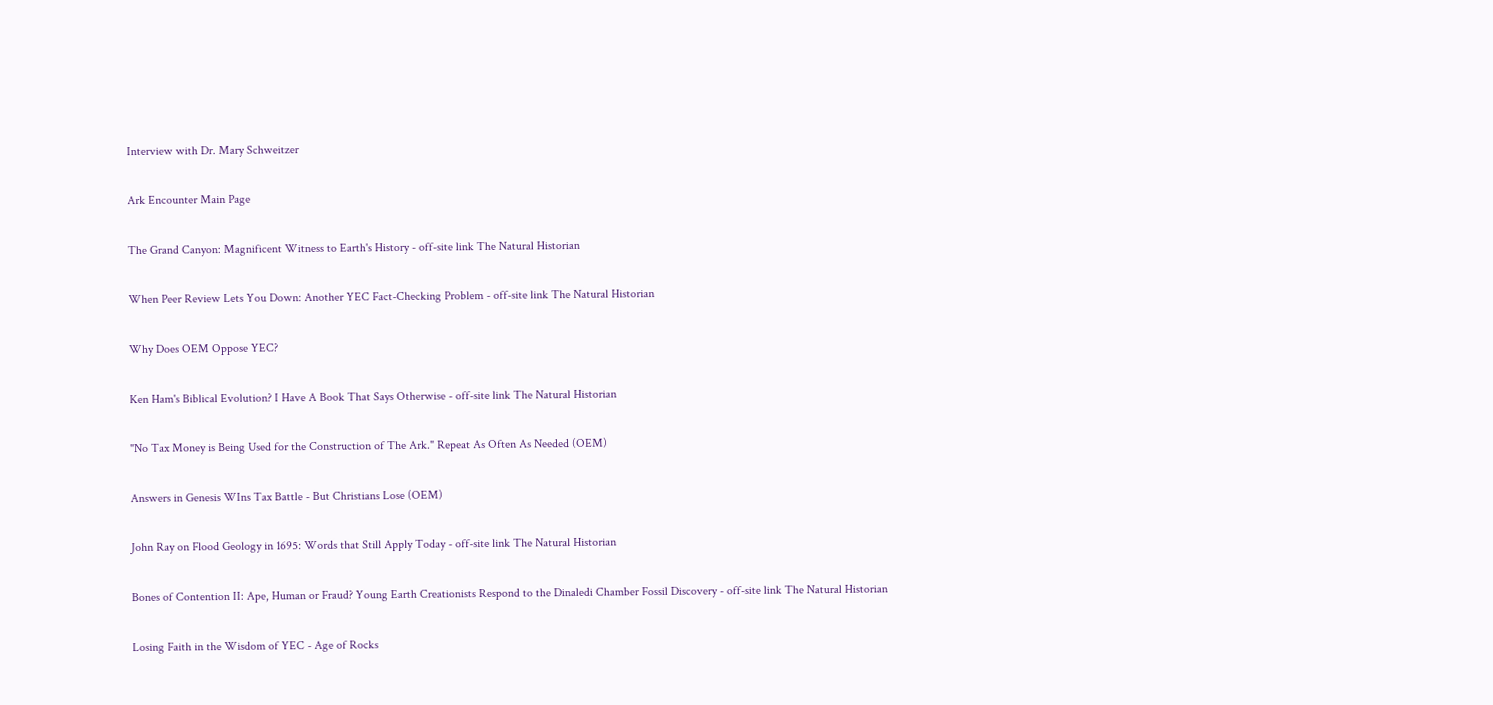Interview with Dr. Mary Schweitzer

Ark Encounter Main Page

The Grand Canyon: Magnificent Witness to Earth's History - off-site link The Natural Historian

When Peer Review Lets You Down: Another YEC Fact-Checking Problem - off-site link The Natural Historian

Why Does OEM Oppose YEC?

Ken Ham's Biblical Evolution? I Have A Book That Says Otherwise - off-site link The Natural Historian

"No Tax Money is Being Used for the Construction of The Ark." Repeat As Often As Needed (OEM)

Answers in Genesis WIns Tax Battle - But Christians Lose (OEM)

John Ray on Flood Geology in 1695: Words that Still Apply Today - off-site link The Natural Historian

Bones of Contention II: Ape, Human or Fraud? Young Earth Creationists Respond to the Dinaledi Chamber Fossil Discovery - off-site link The Natural Historian

Losing Faith in the Wisdom of YEC - Age of Rocks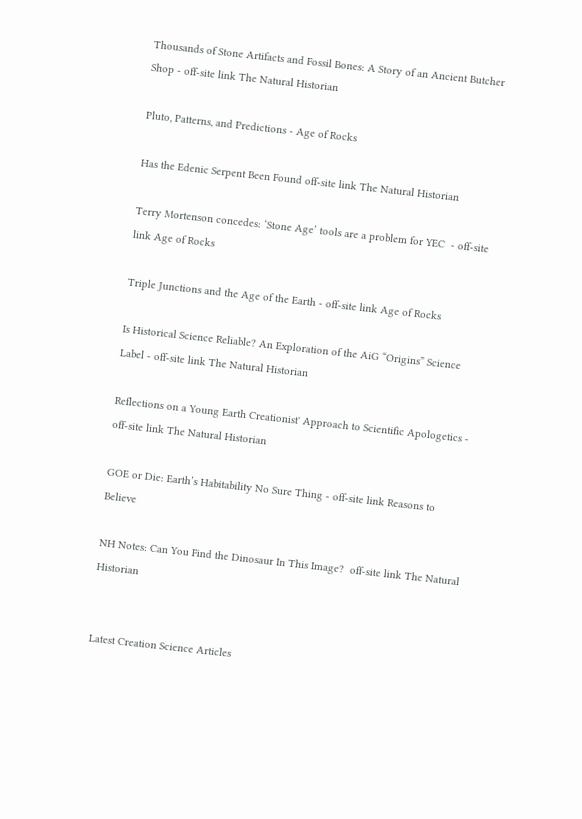Thousands of Stone Artifacts and Fossil Bones: A Story of an Ancient Butcher Shop - off-site link The Natural Historian

Pluto, Patterns, and Predictions - Age of Rocks

Has the Edenic Serpent Been Found off-site link The Natural Historian

Terry Mortenson concedes: ‘Stone Age’ tools are a problem for YEC  - off-site link Age of Rocks

Triple Junctions and the Age of the Earth - off-site link Age of Rocks

Is Historical Science Reliable? An Exploration of the AiG “Origins” Science Label - off-site link The Natural Historian

Reflections on a Young Earth Creationist' Approach to Scientific Apologetics - off-site link The Natural Historian

GOE or Die: Earth’s Habitability No Sure Thing - off-site link Reasons to Believe

NH Notes: Can You Find the Dinosaur In This Image?  off-site link The Natural Historian


Latest Creation Science Articles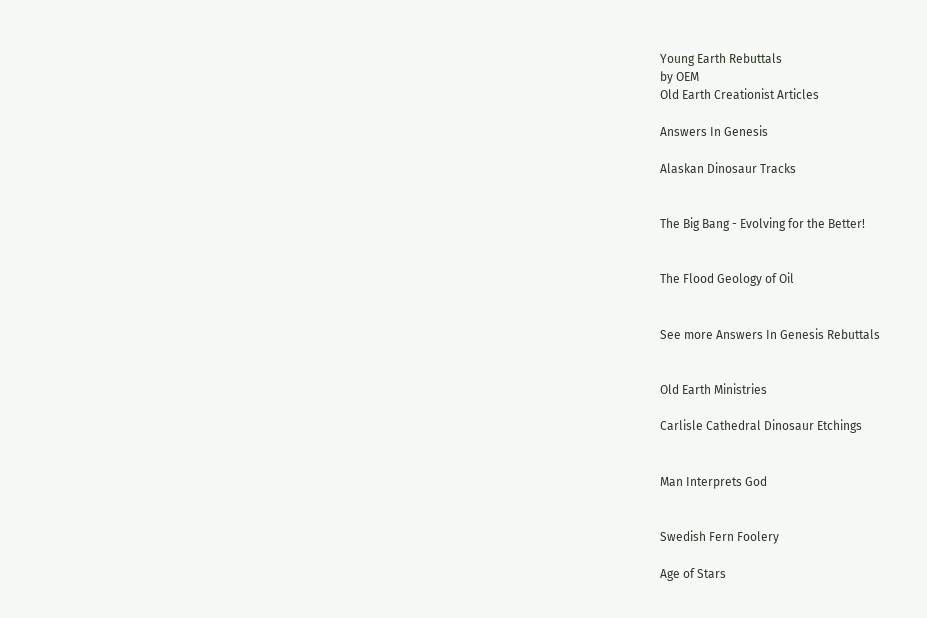Young Earth Rebuttals
by OEM
Old Earth Creationist Articles

Answers In Genesis

Alaskan Dinosaur Tracks


The Big Bang - Evolving for the Better!


The Flood Geology of Oil


See more Answers In Genesis Rebuttals


Old Earth Ministries

Carlisle Cathedral Dinosaur Etchings


Man Interprets God


Swedish Fern Foolery

Age of Stars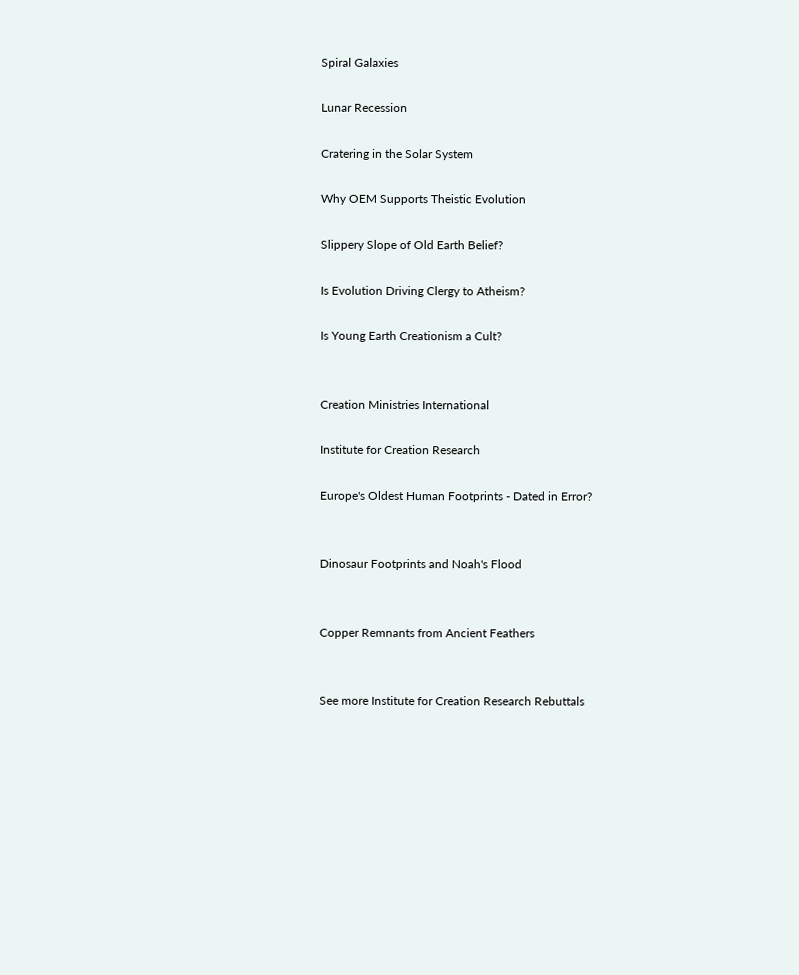Spiral Galaxies

Lunar Recession

Cratering in the Solar System

Why OEM Supports Theistic Evolution

Slippery Slope of Old Earth Belief?

Is Evolution Driving Clergy to Atheism?

Is Young Earth Creationism a Cult?


Creation Ministries International

Institute for Creation Research

Europe's Oldest Human Footprints - Dated in Error?


Dinosaur Footprints and Noah's Flood


Copper Remnants from Ancient Feathers


See more Institute for Creation Research Rebuttals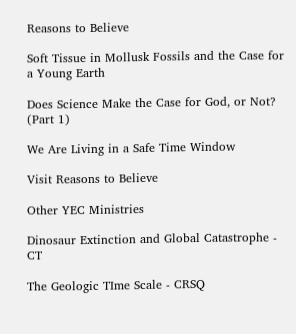Reasons to Believe

Soft Tissue in Mollusk Fossils and the Case for a Young Earth

Does Science Make the Case for God, or Not? (Part 1)

We Are Living in a Safe Time Window

Visit Reasons to Believe

Other YEC Ministries

Dinosaur Extinction and Global Catastrophe - CT

The Geologic TIme Scale - CRSQ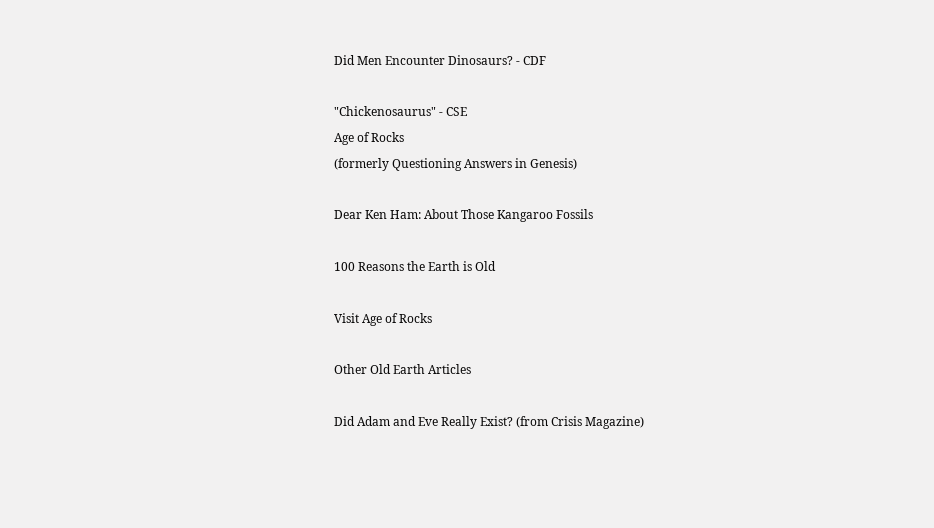Did Men Encounter Dinosaurs? - CDF

"Chickenosaurus" - CSE
Age of Rocks
(formerly Questioning Answers in Genesis)

Dear Ken Ham: About Those Kangaroo Fossils

100 Reasons the Earth is Old

Visit Age of Rocks

Other Old Earth Articles

Did Adam and Eve Really Exist? (from Crisis Magazine)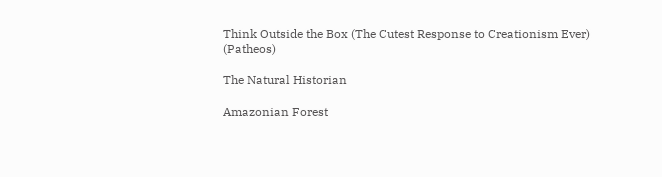Think Outside the Box (The Cutest Response to Creationism Ever) (Patheos)

The Natural Historian

Amazonian Forest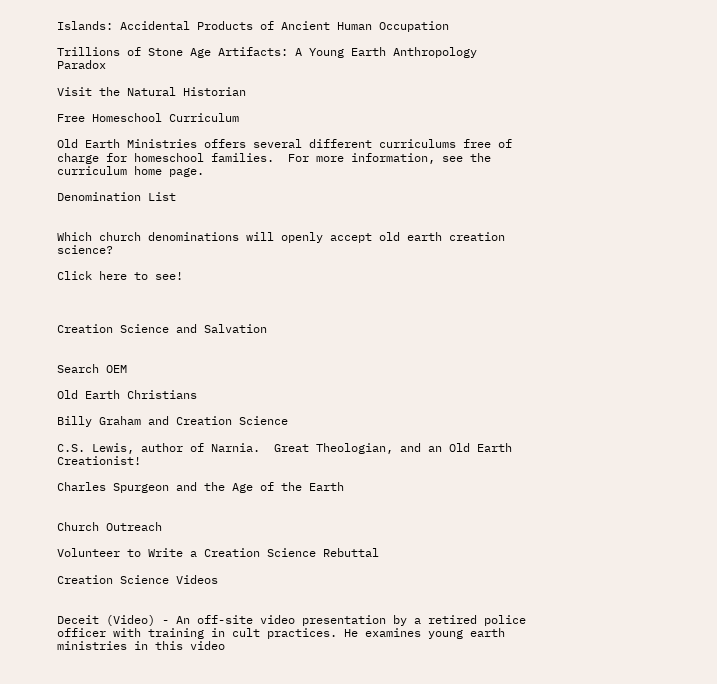Islands: Accidental Products of Ancient Human Occupation

Trillions of Stone Age Artifacts: A Young Earth Anthropology Paradox

Visit the Natural Historian

Free Homeschool Curriculum

Old Earth Ministries offers several different curriculums free of charge for homeschool families.  For more information, see the curriculum home page.

Denomination List


Which church denominations will openly accept old earth creation science?

Click here to see!



Creation Science and Salvation


Search OEM

Old Earth Christians

Billy Graham and Creation Science

C.S. Lewis, author of Narnia.  Great Theologian, and an Old Earth Creationist!

Charles Spurgeon and the Age of the Earth


Church Outreach

Volunteer to Write a Creation Science Rebuttal

Creation Science Videos


Deceit (Video) - An off-site video presentation by a retired police officer with training in cult practices. He examines young earth ministries in this video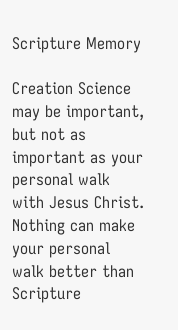Scripture Memory

Creation Science may be important, but not as important as your personal walk with Jesus Christ. Nothing can make your personal walk better than Scripture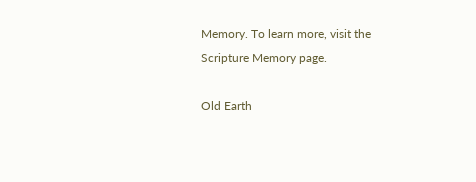Memory. To learn more, visit the Scripture Memory page.

Old Earth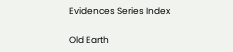Evidences Series Index

Old Earth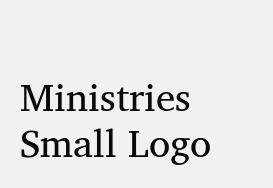Ministries Small Logo